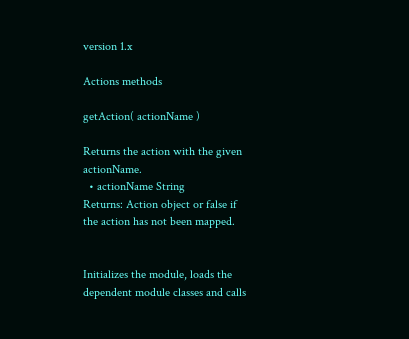version 1.x

Actions methods

getAction( actionName )

Returns the action with the given actionName.
  • actionName String
Returns: Action object or false if the action has not been mapped.


Initializes the module, loads the dependent module classes and calls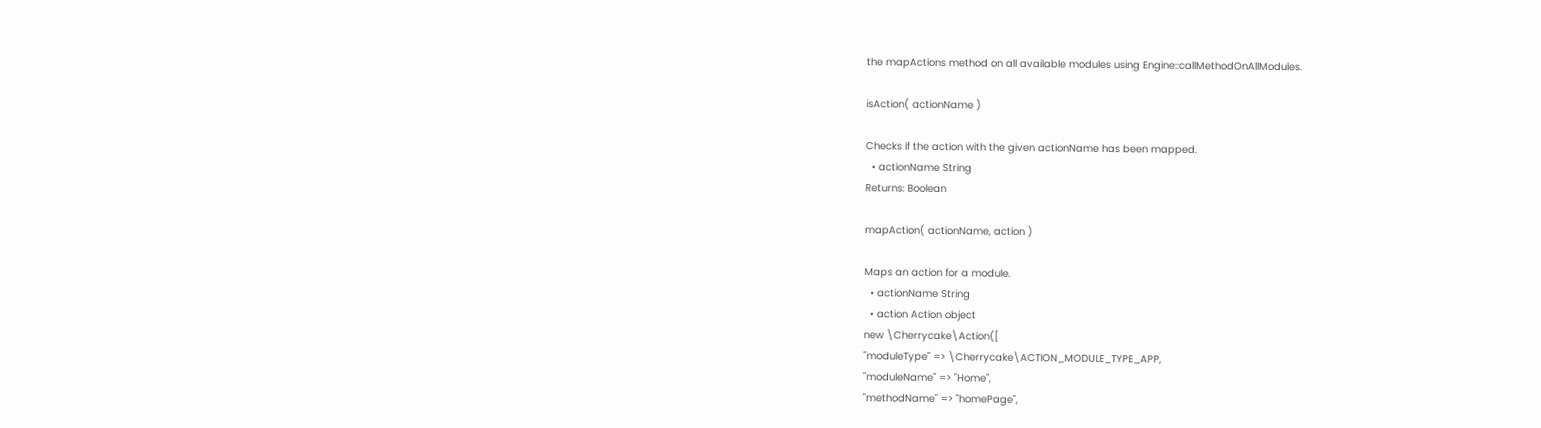the mapActions method on all available modules using Engine::callMethodOnAllModules.

isAction( actionName )

Checks if the action with the given actionName has been mapped.
  • actionName String
Returns: Boolean

mapAction( actionName, action )

Maps an action for a module.
  • actionName String
  • action Action object
new \Cherrycake\Action([
"moduleType" => \Cherrycake\ACTION_MODULE_TYPE_APP,
"moduleName" => "Home",
"methodName" => "homePage",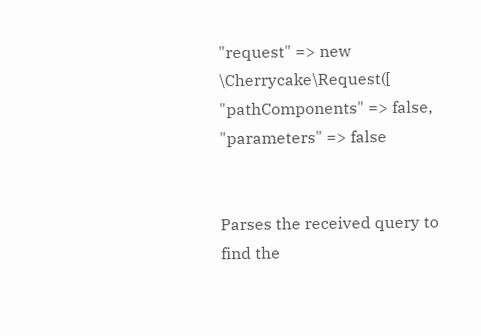"request" => new \Cherrycake\Request([
"pathComponents" => false,
"parameters" => false


Parses the received query to find the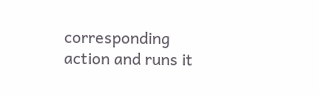corresponding action and runs it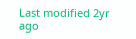Last modified 2yr ago